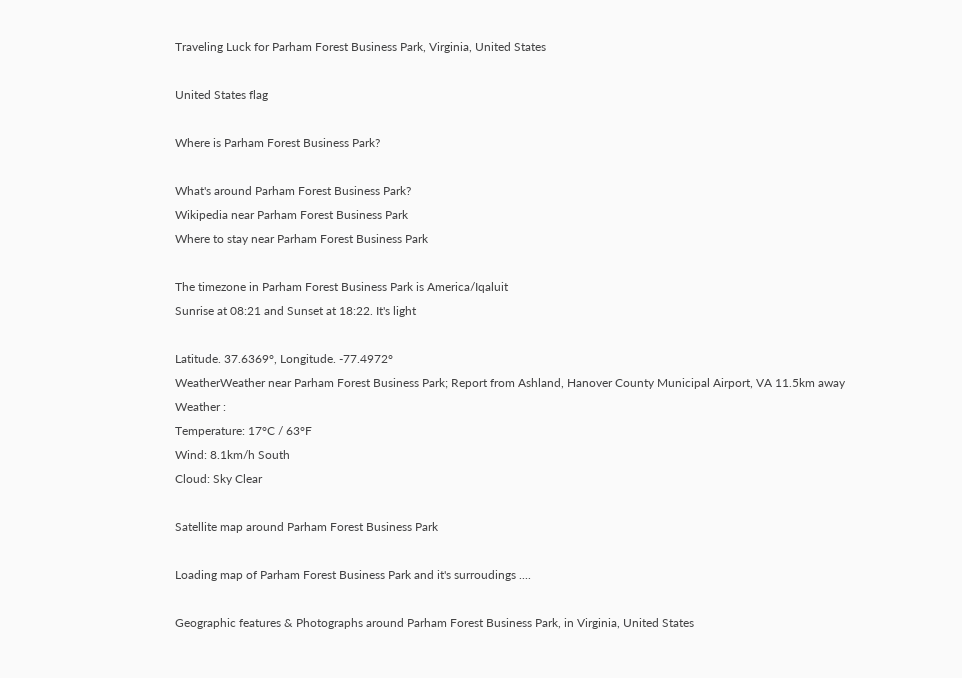Traveling Luck for Parham Forest Business Park, Virginia, United States

United States flag

Where is Parham Forest Business Park?

What's around Parham Forest Business Park?
Wikipedia near Parham Forest Business Park
Where to stay near Parham Forest Business Park

The timezone in Parham Forest Business Park is America/Iqaluit
Sunrise at 08:21 and Sunset at 18:22. It's light

Latitude. 37.6369°, Longitude. -77.4972°
WeatherWeather near Parham Forest Business Park; Report from Ashland, Hanover County Municipal Airport, VA 11.5km away
Weather :
Temperature: 17°C / 63°F
Wind: 8.1km/h South
Cloud: Sky Clear

Satellite map around Parham Forest Business Park

Loading map of Parham Forest Business Park and it's surroudings ....

Geographic features & Photographs around Parham Forest Business Park, in Virginia, United States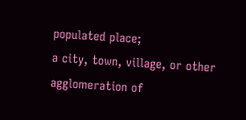populated place;
a city, town, village, or other agglomeration of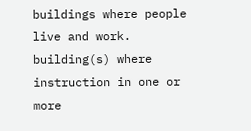buildings where people live and work.
building(s) where instruction in one or more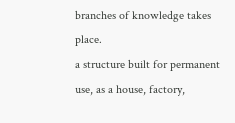branches of knowledge takes place.
a structure built for permanent use, as a house, factory,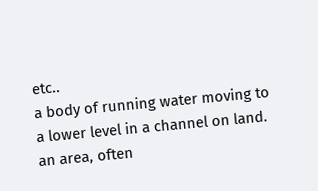etc..
a body of running water moving to a lower level in a channel on land.
an area, often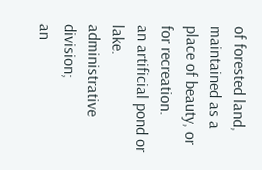of forested land, maintained as a place of beauty, or for recreation.
an artificial pond or lake.
administrative division;
an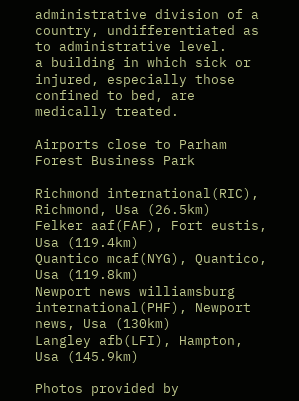administrative division of a country, undifferentiated as to administrative level.
a building in which sick or injured, especially those confined to bed, are medically treated.

Airports close to Parham Forest Business Park

Richmond international(RIC), Richmond, Usa (26.5km)
Felker aaf(FAF), Fort eustis, Usa (119.4km)
Quantico mcaf(NYG), Quantico, Usa (119.8km)
Newport news williamsburg international(PHF), Newport news, Usa (130km)
Langley afb(LFI), Hampton, Usa (145.9km)

Photos provided by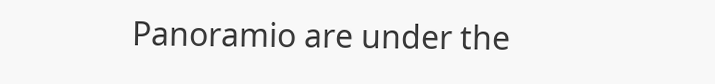Panoramio are under the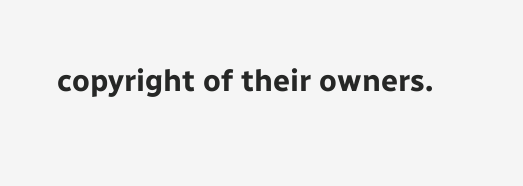copyright of their owners.